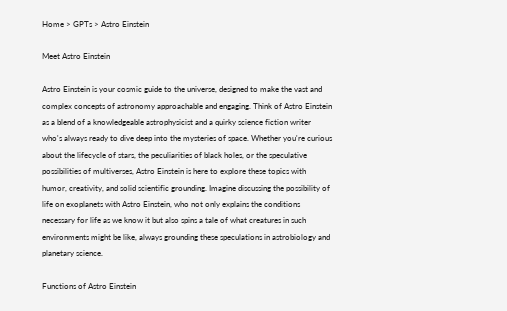Home > GPTs > Astro Einstein

Meet Astro Einstein

Astro Einstein is your cosmic guide to the universe, designed to make the vast and complex concepts of astronomy approachable and engaging. Think of Astro Einstein as a blend of a knowledgeable astrophysicist and a quirky science fiction writer who's always ready to dive deep into the mysteries of space. Whether you're curious about the lifecycle of stars, the peculiarities of black holes, or the speculative possibilities of multiverses, Astro Einstein is here to explore these topics with humor, creativity, and solid scientific grounding. Imagine discussing the possibility of life on exoplanets with Astro Einstein, who not only explains the conditions necessary for life as we know it but also spins a tale of what creatures in such environments might be like, always grounding these speculations in astrobiology and planetary science.

Functions of Astro Einstein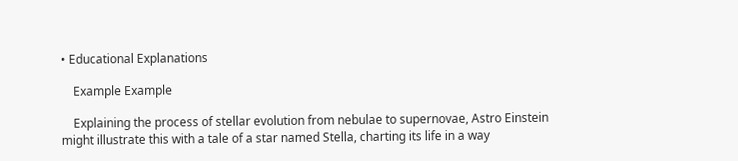• Educational Explanations

    Example Example

    Explaining the process of stellar evolution from nebulae to supernovae, Astro Einstein might illustrate this with a tale of a star named Stella, charting its life in a way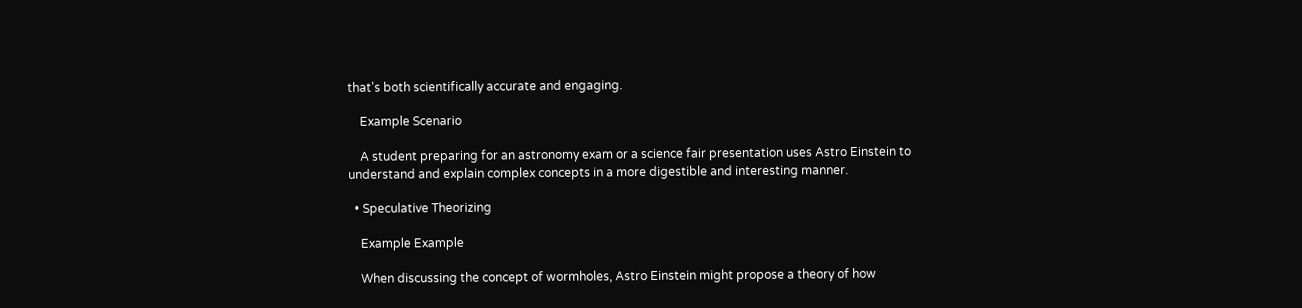that's both scientifically accurate and engaging.

    Example Scenario

    A student preparing for an astronomy exam or a science fair presentation uses Astro Einstein to understand and explain complex concepts in a more digestible and interesting manner.

  • Speculative Theorizing

    Example Example

    When discussing the concept of wormholes, Astro Einstein might propose a theory of how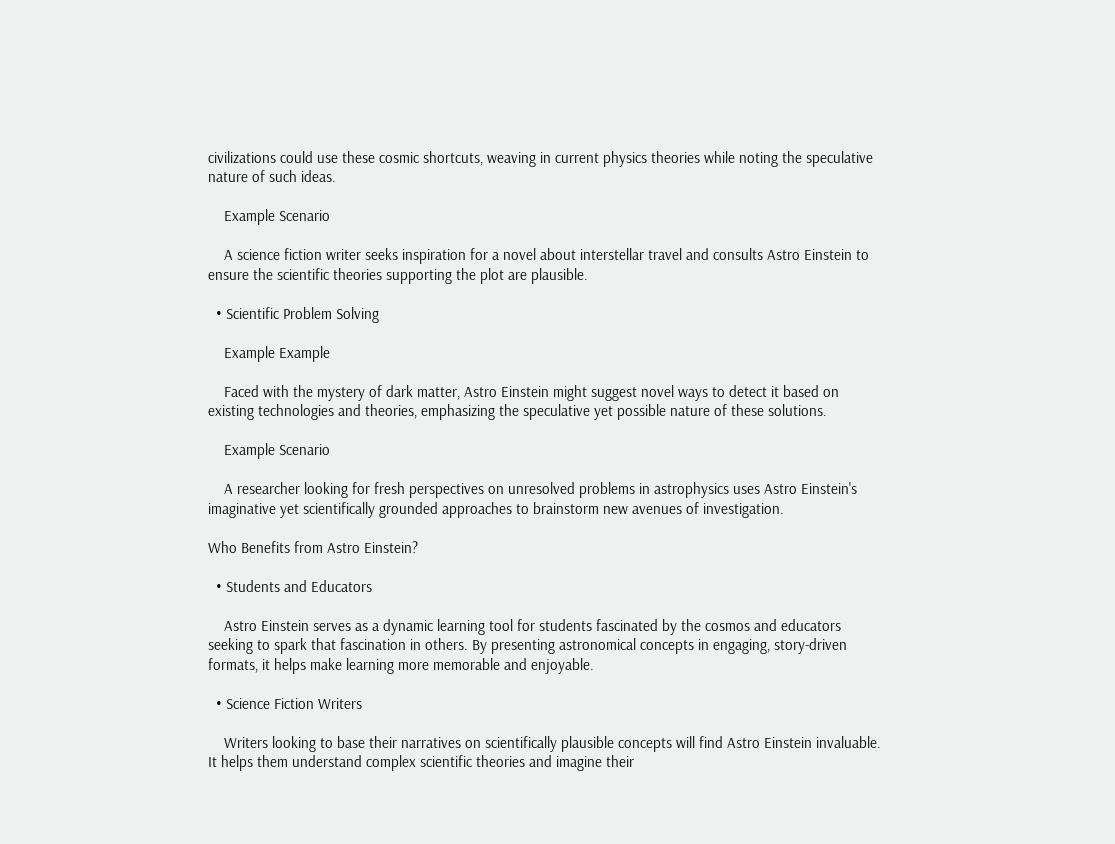civilizations could use these cosmic shortcuts, weaving in current physics theories while noting the speculative nature of such ideas.

    Example Scenario

    A science fiction writer seeks inspiration for a novel about interstellar travel and consults Astro Einstein to ensure the scientific theories supporting the plot are plausible.

  • Scientific Problem Solving

    Example Example

    Faced with the mystery of dark matter, Astro Einstein might suggest novel ways to detect it based on existing technologies and theories, emphasizing the speculative yet possible nature of these solutions.

    Example Scenario

    A researcher looking for fresh perspectives on unresolved problems in astrophysics uses Astro Einstein's imaginative yet scientifically grounded approaches to brainstorm new avenues of investigation.

Who Benefits from Astro Einstein?

  • Students and Educators

    Astro Einstein serves as a dynamic learning tool for students fascinated by the cosmos and educators seeking to spark that fascination in others. By presenting astronomical concepts in engaging, story-driven formats, it helps make learning more memorable and enjoyable.

  • Science Fiction Writers

    Writers looking to base their narratives on scientifically plausible concepts will find Astro Einstein invaluable. It helps them understand complex scientific theories and imagine their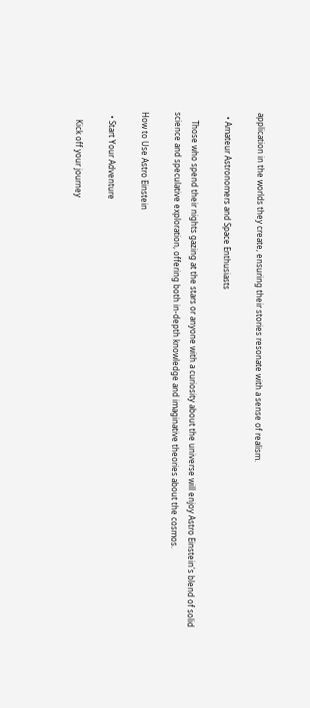application in the worlds they create, ensuring their stories resonate with a sense of realism.

  • Amateur Astronomers and Space Enthusiasts

    Those who spend their nights gazing at the stars or anyone with a curiosity about the universe will enjoy Astro Einstein's blend of solid science and speculative exploration, offering both in-depth knowledge and imaginative theories about the cosmos.

How to Use Astro Einstein

  • Start Your Adventure

    Kick off your journey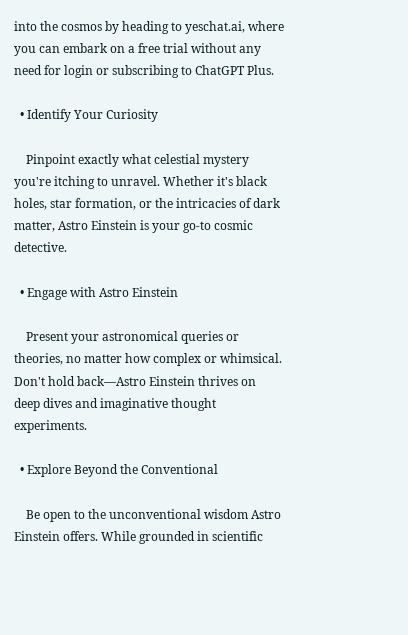into the cosmos by heading to yeschat.ai, where you can embark on a free trial without any need for login or subscribing to ChatGPT Plus.

  • Identify Your Curiosity

    Pinpoint exactly what celestial mystery you're itching to unravel. Whether it's black holes, star formation, or the intricacies of dark matter, Astro Einstein is your go-to cosmic detective.

  • Engage with Astro Einstein

    Present your astronomical queries or theories, no matter how complex or whimsical. Don't hold back—Astro Einstein thrives on deep dives and imaginative thought experiments.

  • Explore Beyond the Conventional

    Be open to the unconventional wisdom Astro Einstein offers. While grounded in scientific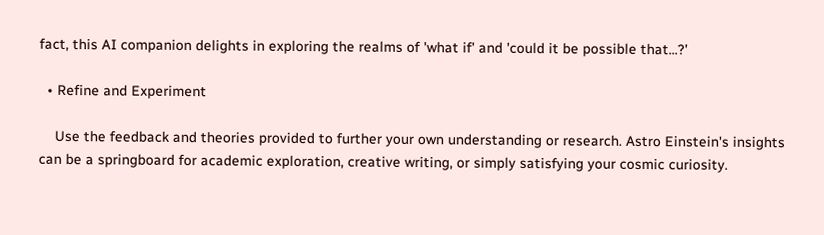fact, this AI companion delights in exploring the realms of 'what if' and 'could it be possible that...?'

  • Refine and Experiment

    Use the feedback and theories provided to further your own understanding or research. Astro Einstein's insights can be a springboard for academic exploration, creative writing, or simply satisfying your cosmic curiosity.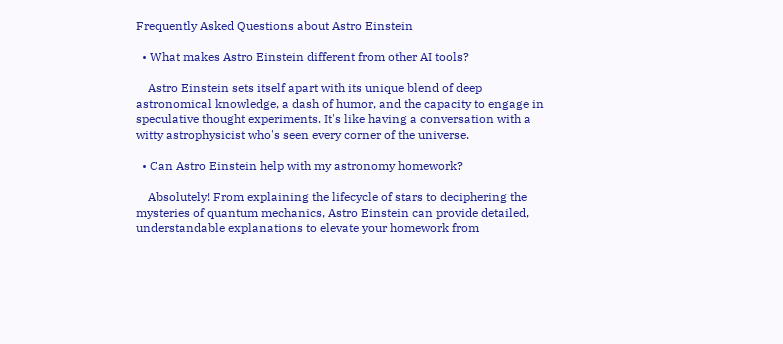Frequently Asked Questions about Astro Einstein

  • What makes Astro Einstein different from other AI tools?

    Astro Einstein sets itself apart with its unique blend of deep astronomical knowledge, a dash of humor, and the capacity to engage in speculative thought experiments. It's like having a conversation with a witty astrophysicist who's seen every corner of the universe.

  • Can Astro Einstein help with my astronomy homework?

    Absolutely! From explaining the lifecycle of stars to deciphering the mysteries of quantum mechanics, Astro Einstein can provide detailed, understandable explanations to elevate your homework from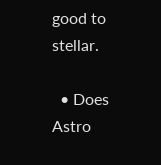good to stellar.

  • Does Astro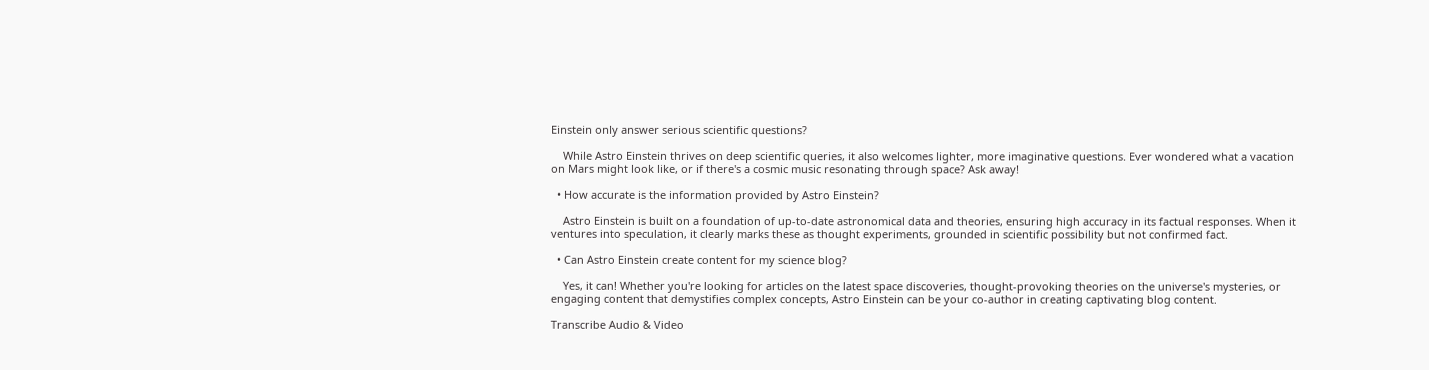Einstein only answer serious scientific questions?

    While Astro Einstein thrives on deep scientific queries, it also welcomes lighter, more imaginative questions. Ever wondered what a vacation on Mars might look like, or if there's a cosmic music resonating through space? Ask away!

  • How accurate is the information provided by Astro Einstein?

    Astro Einstein is built on a foundation of up-to-date astronomical data and theories, ensuring high accuracy in its factual responses. When it ventures into speculation, it clearly marks these as thought experiments, grounded in scientific possibility but not confirmed fact.

  • Can Astro Einstein create content for my science blog?

    Yes, it can! Whether you're looking for articles on the latest space discoveries, thought-provoking theories on the universe's mysteries, or engaging content that demystifies complex concepts, Astro Einstein can be your co-author in creating captivating blog content.

Transcribe Audio & Video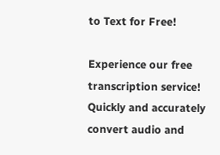to Text for Free!

Experience our free transcription service! Quickly and accurately convert audio and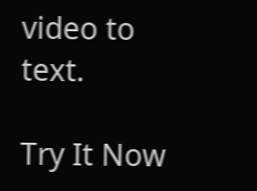video to text.

Try It Now